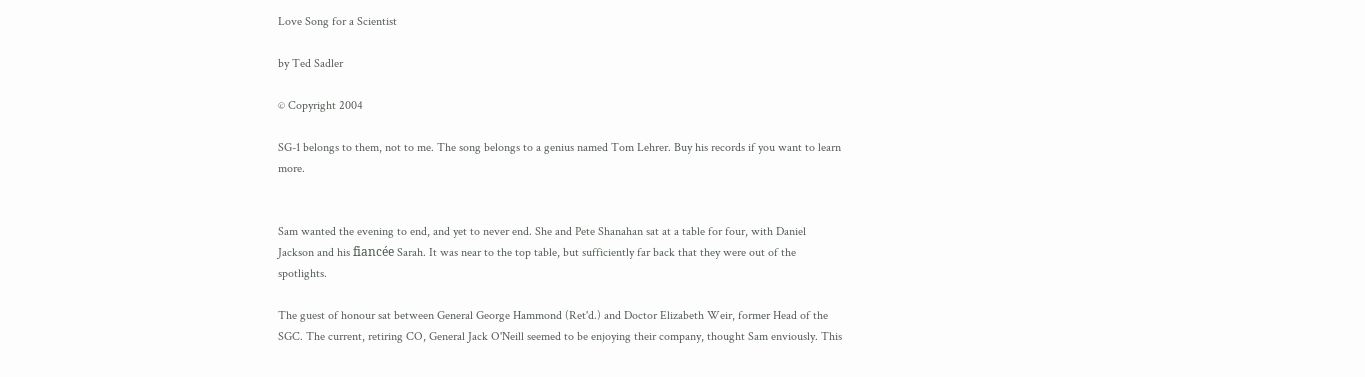Love Song for a Scientist

by Ted Sadler

© Copyright 2004

SG-1 belongs to them, not to me. The song belongs to a genius named Tom Lehrer. Buy his records if you want to learn more.


Sam wanted the evening to end, and yet to never end. She and Pete Shanahan sat at a table for four, with Daniel Jackson and his fiancée Sarah. It was near to the top table, but sufficiently far back that they were out of the spotlights.

The guest of honour sat between General George Hammond (Ret'd.) and Doctor Elizabeth Weir, former Head of the SGC. The current, retiring CO, General Jack O'Neill seemed to be enjoying their company, thought Sam enviously. This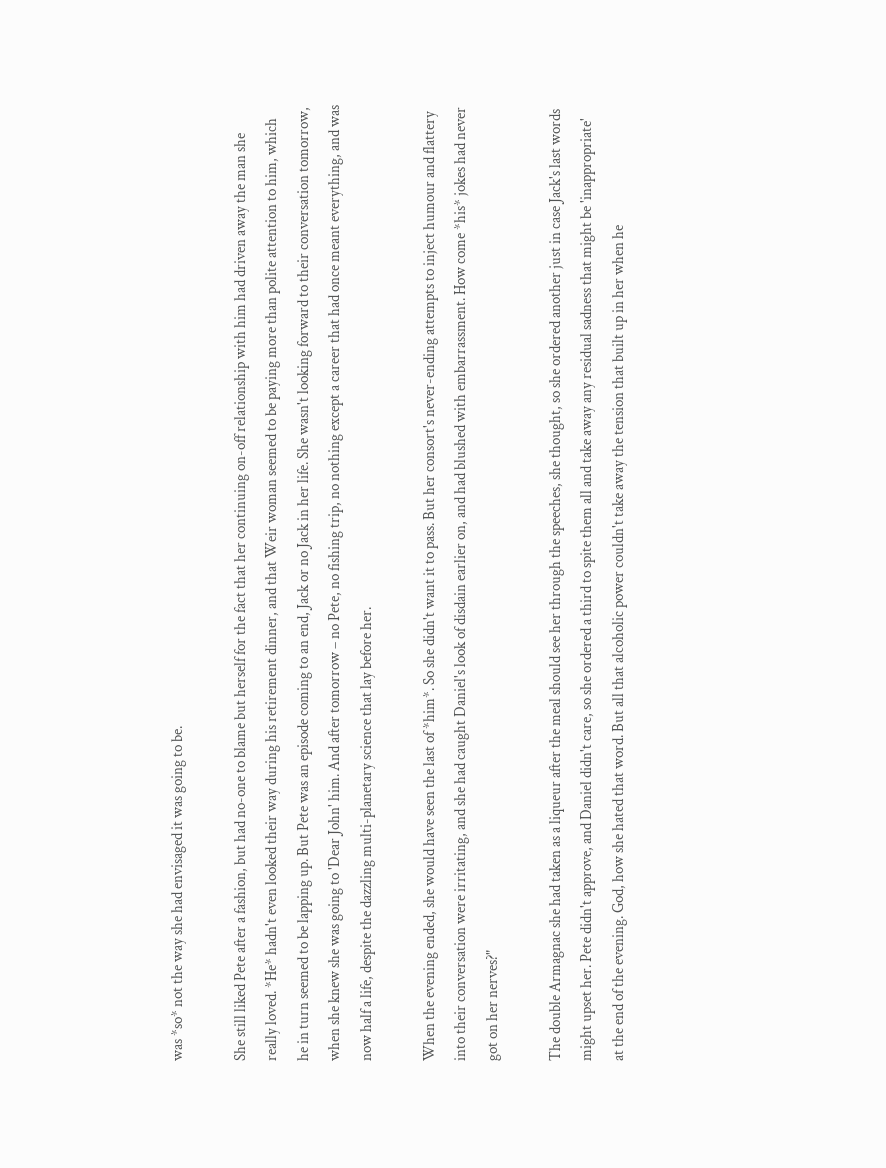was *so* not the way she had envisaged it was going to be.

She still liked Pete after a fashion, but had no-one to blame but herself for the fact that her continuing on-off relationship with him had driven away the man she really loved. *He* hadn't even looked their way during his retirement dinner, and that Weir woman seemed to be paying more than polite attention to him, which he in turn seemed to be lapping up. But Pete was an episode coming to an end, Jack or no Jack in her life. She wasn't looking forward to their conversation tomorrow, when she knew she was going to 'Dear John' him. And after tomorrow – no Pete, no fishing trip, no nothing except a career that had once meant everything, and was now half a life, despite the dazzling multi-planetary science that lay before her.

When the evening ended, she would have seen the last of *him*. So she didn't want it to pass. But her consort's never-ending attempts to inject humour and flattery into their conversation were irritating, and she had caught Daniel's look of disdain earlier on, and had blushed with embarrassment. How come *his* jokes had never got on her nerves?"

The double Armagnac she had taken as a liqueur after the meal should see her through the speeches, she thought, so she ordered another just in case Jack's last words might upset her. Pete didn't approve, and Daniel didn't care, so she ordered a third to spite them all and take away any residual sadness that might be 'inappropriate' at the end of the evening. God, how she hated that word. But all that alcoholic power couldn't take away the tension that built up in her when he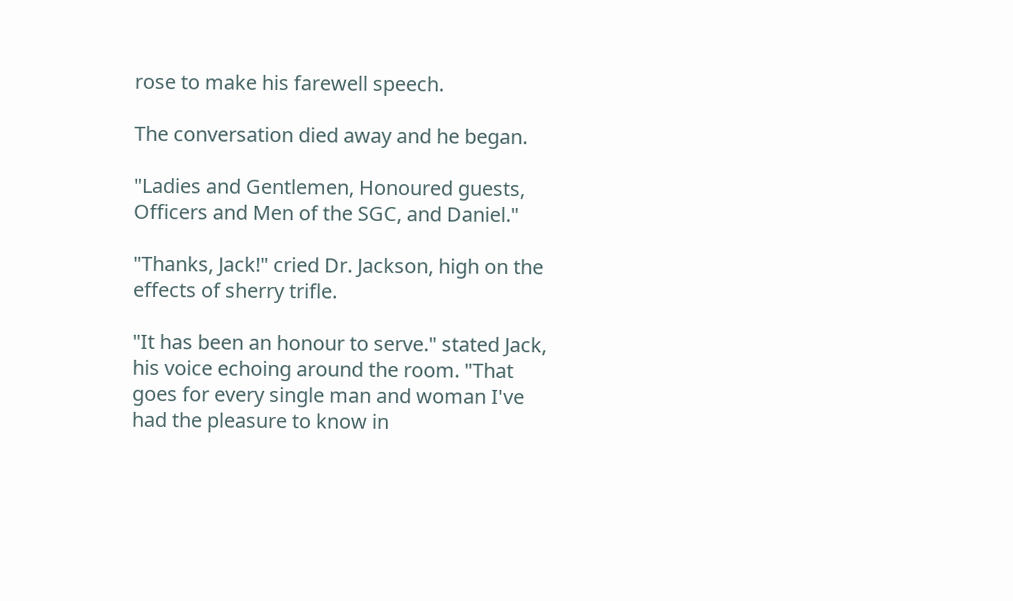rose to make his farewell speech.

The conversation died away and he began.

"Ladies and Gentlemen, Honoured guests, Officers and Men of the SGC, and Daniel."

"Thanks, Jack!" cried Dr. Jackson, high on the effects of sherry trifle.

"It has been an honour to serve." stated Jack, his voice echoing around the room. "That goes for every single man and woman I've had the pleasure to know in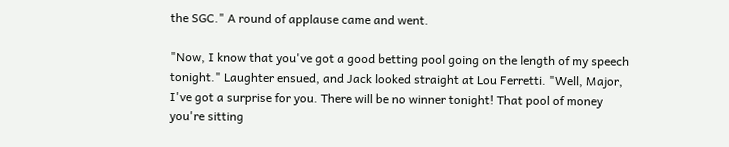the SGC." A round of applause came and went.

"Now, I know that you've got a good betting pool going on the length of my speech tonight." Laughter ensued, and Jack looked straight at Lou Ferretti. "Well, Major, I've got a surprise for you. There will be no winner tonight! That pool of money you're sitting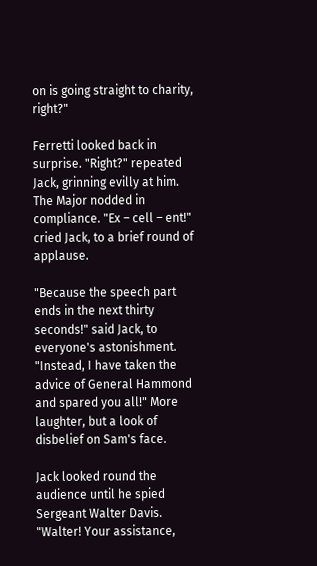on is going straight to charity, right?"

Ferretti looked back in surprise. "Right?" repeated Jack, grinning evilly at him. The Major nodded in compliance. "Ex – cell – ent!" cried Jack, to a brief round of applause.

"Because the speech part ends in the next thirty seconds!" said Jack, to everyone's astonishment. "Instead, I have taken the advice of General Hammond and spared you all!" More laughter, but a look of disbelief on Sam's face.

Jack looked round the audience until he spied Sergeant Walter Davis. "Walter! Your assistance,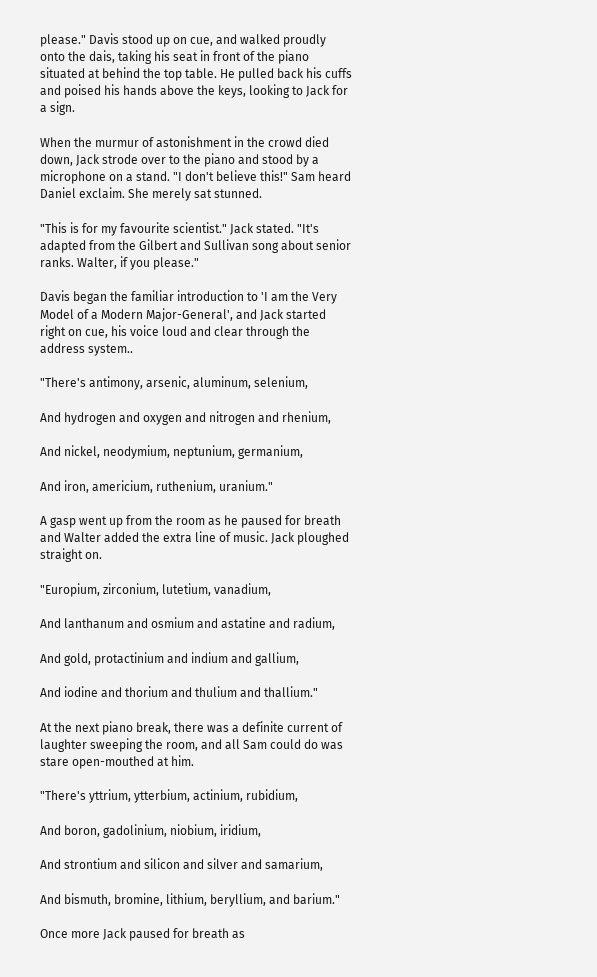please." Davis stood up on cue, and walked proudly onto the dais, taking his seat in front of the piano situated at behind the top table. He pulled back his cuffs and poised his hands above the keys, looking to Jack for a sign.

When the murmur of astonishment in the crowd died down, Jack strode over to the piano and stood by a microphone on a stand. "I don't believe this!" Sam heard Daniel exclaim. She merely sat stunned.

"This is for my favourite scientist." Jack stated. "It's adapted from the Gilbert and Sullivan song about senior ranks. Walter, if you please."

Davis began the familiar introduction to 'I am the Very Model of a Modern Major-General', and Jack started right on cue, his voice loud and clear through the address system..

"There's antimony, arsenic, aluminum, selenium,

And hydrogen and oxygen and nitrogen and rhenium,

And nickel, neodymium, neptunium, germanium,

And iron, americium, ruthenium, uranium."

A gasp went up from the room as he paused for breath and Walter added the extra line of music. Jack ploughed straight on.

"Europium, zirconium, lutetium, vanadium,

And lanthanum and osmium and astatine and radium,

And gold, protactinium and indium and gallium,

And iodine and thorium and thulium and thallium."

At the next piano break, there was a definite current of laughter sweeping the room, and all Sam could do was stare open-mouthed at him.

"There's yttrium, ytterbium, actinium, rubidium,

And boron, gadolinium, niobium, iridium,

And strontium and silicon and silver and samarium,

And bismuth, bromine, lithium, beryllium, and barium."

Once more Jack paused for breath as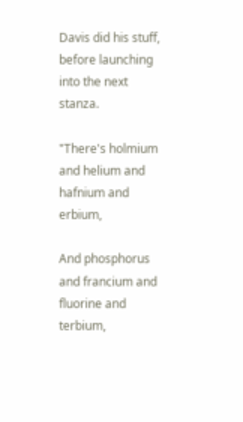Davis did his stuff, before launching into the next stanza.

"There's holmium and helium and hafnium and erbium,

And phosphorus and francium and fluorine and terbium,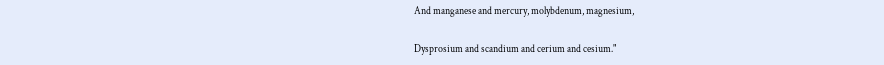And manganese and mercury, molybdenum, magnesium,

Dysprosium and scandium and cerium and cesium."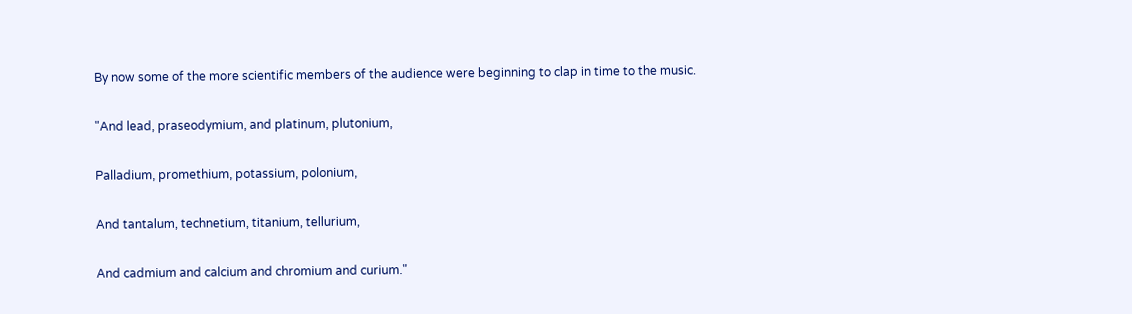By now some of the more scientific members of the audience were beginning to clap in time to the music.

"And lead, praseodymium, and platinum, plutonium,

Palladium, promethium, potassium, polonium,

And tantalum, technetium, titanium, tellurium,

And cadmium and calcium and chromium and curium."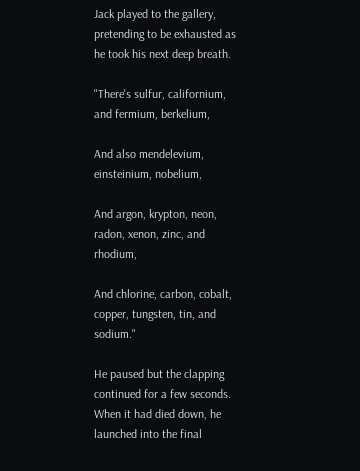Jack played to the gallery, pretending to be exhausted as he took his next deep breath.

"There's sulfur, californium, and fermium, berkelium,

And also mendelevium, einsteinium, nobelium,

And argon, krypton, neon, radon, xenon, zinc, and rhodium,

And chlorine, carbon, cobalt, copper, tungsten, tin, and sodium."

He paused but the clapping continued for a few seconds. When it had died down, he launched into the final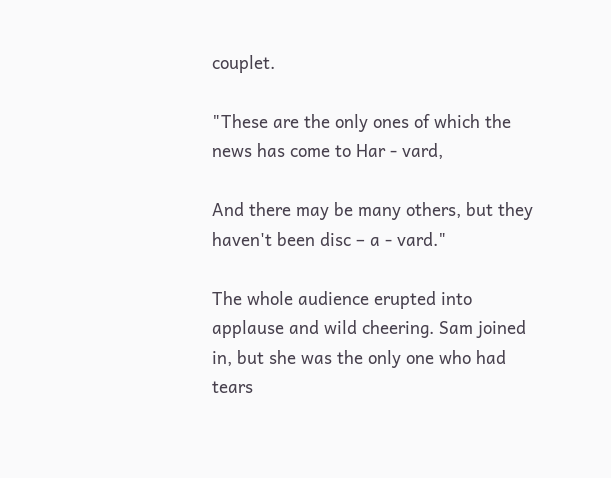couplet.

"These are the only ones of which the news has come to Har - vard,

And there may be many others, but they haven't been disc – a - vard."

The whole audience erupted into applause and wild cheering. Sam joined in, but she was the only one who had tears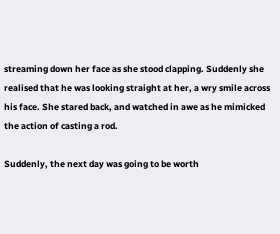streaming down her face as she stood clapping. Suddenly she realised that he was looking straight at her, a wry smile across his face. She stared back, and watched in awe as he mimicked the action of casting a rod.

Suddenly, the next day was going to be worth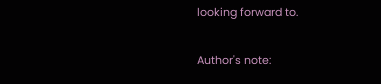looking forward to.


Author's note: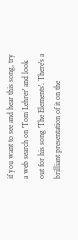if you want to see and hear this song, try a web search on 'Tom Lehrer' and look out for his song 'The Elements'. There's a brilliant presentation of it on the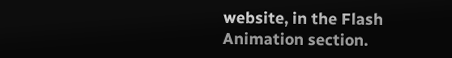website, in the Flash Animation section.